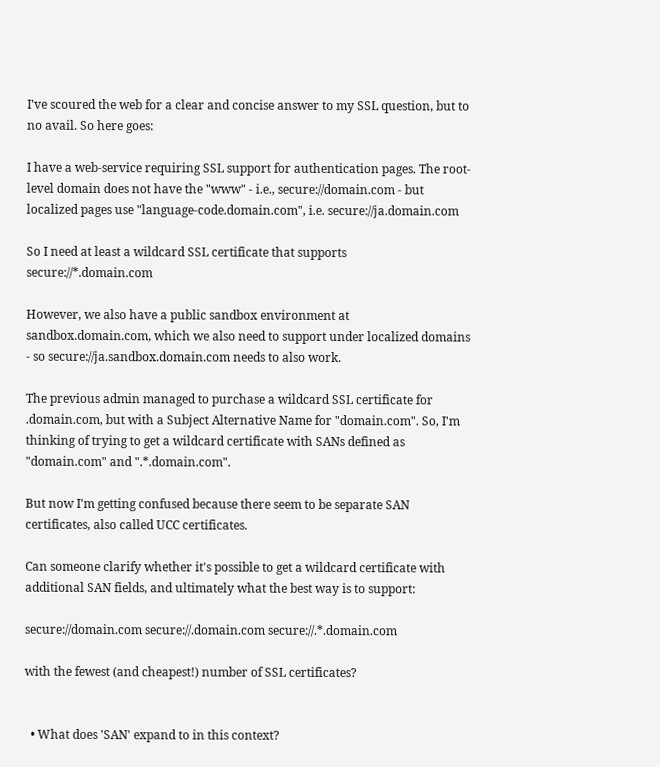I've scoured the web for a clear and concise answer to my SSL question, but to no avail. So here goes:

I have a web-service requiring SSL support for authentication pages. The root-level domain does not have the "www" - i.e., secure://domain.com - but localized pages use "language-code.domain.com", i.e. secure://ja.domain.com

So I need at least a wildcard SSL certificate that supports secure://*.domain.com

However, we also have a public sandbox environment at sandbox.domain.com, which we also need to support under localized domains - so secure://ja.sandbox.domain.com needs to also work.

The previous admin managed to purchase a wildcard SSL certificate for .domain.com, but with a Subject Alternative Name for "domain.com". So, I'm thinking of trying to get a wildcard certificate with SANs defined as "domain.com" and ".*.domain.com".

But now I'm getting confused because there seem to be separate SAN certificates, also called UCC certificates.

Can someone clarify whether it's possible to get a wildcard certificate with additional SAN fields, and ultimately what the best way is to support:

secure://domain.com secure://.domain.com secure://.*.domain.com

with the fewest (and cheapest!) number of SSL certificates?


  • What does 'SAN' expand to in this context?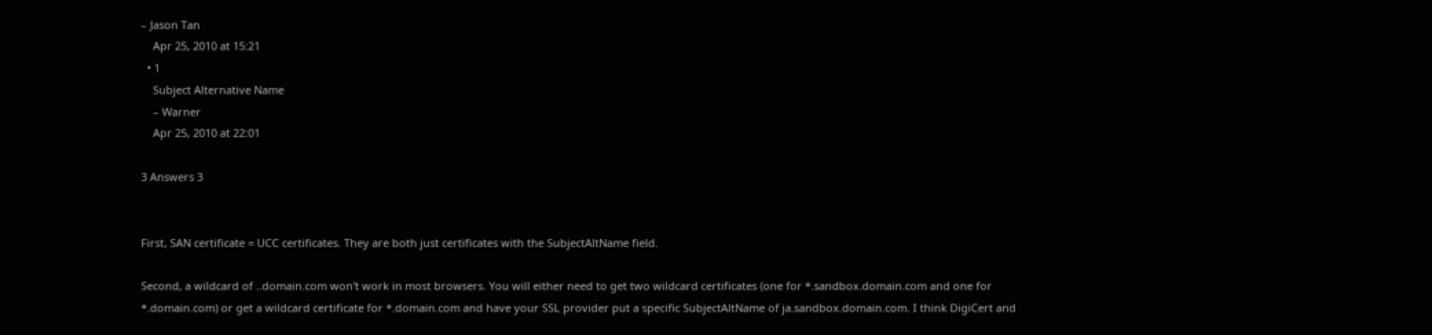– Jason Tan
    Apr 25, 2010 at 15:21
  • 1
    Subject Alternative Name
    – Warner
    Apr 25, 2010 at 22:01

3 Answers 3


First, SAN certificate = UCC certificates. They are both just certificates with the SubjectAltName field.

Second, a wildcard of ..domain.com won't work in most browsers. You will either need to get two wildcard certificates (one for *.sandbox.domain.com and one for *.domain.com) or get a wildcard certificate for *.domain.com and have your SSL provider put a specific SubjectAltName of ja.sandbox.domain.com. I think DigiCert and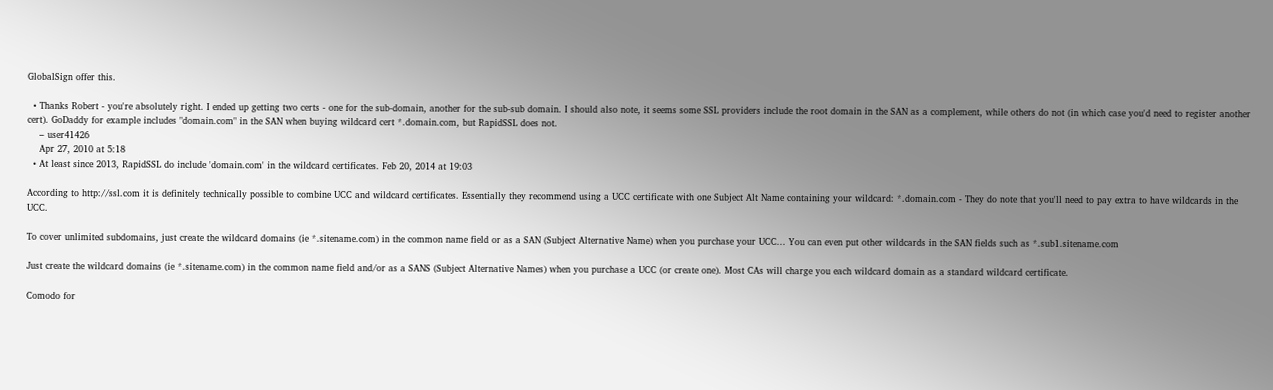GlobalSign offer this.

  • Thanks Robert - you're absolutely right. I ended up getting two certs - one for the sub-domain, another for the sub-sub domain. I should also note, it seems some SSL providers include the root domain in the SAN as a complement, while others do not (in which case you'd need to register another cert). GoDaddy for example includes "domain.com" in the SAN when buying wildcard cert *.domain.com, but RapidSSL does not.
    – user41426
    Apr 27, 2010 at 5:18
  • At least since 2013, RapidSSL do include 'domain.com' in the wildcard certificates. Feb 20, 2014 at 19:03

According to http://ssl.com it is definitely technically possible to combine UCC and wildcard certificates. Essentially they recommend using a UCC certificate with one Subject Alt Name containing your wildcard: *.domain.com - They do note that you'll need to pay extra to have wildcards in the UCC.

To cover unlimited subdomains, just create the wildcard domains (ie *.sitename.com) in the common name field or as a SAN (Subject Alternative Name) when you purchase your UCC... You can even put other wildcards in the SAN fields such as *.sub1.sitename.com

Just create the wildcard domains (ie *.sitename.com) in the common name field and/or as a SANS (Subject Alternative Names) when you purchase a UCC (or create one). Most CAs will charge you each wildcard domain as a standard wildcard certificate.

Comodo for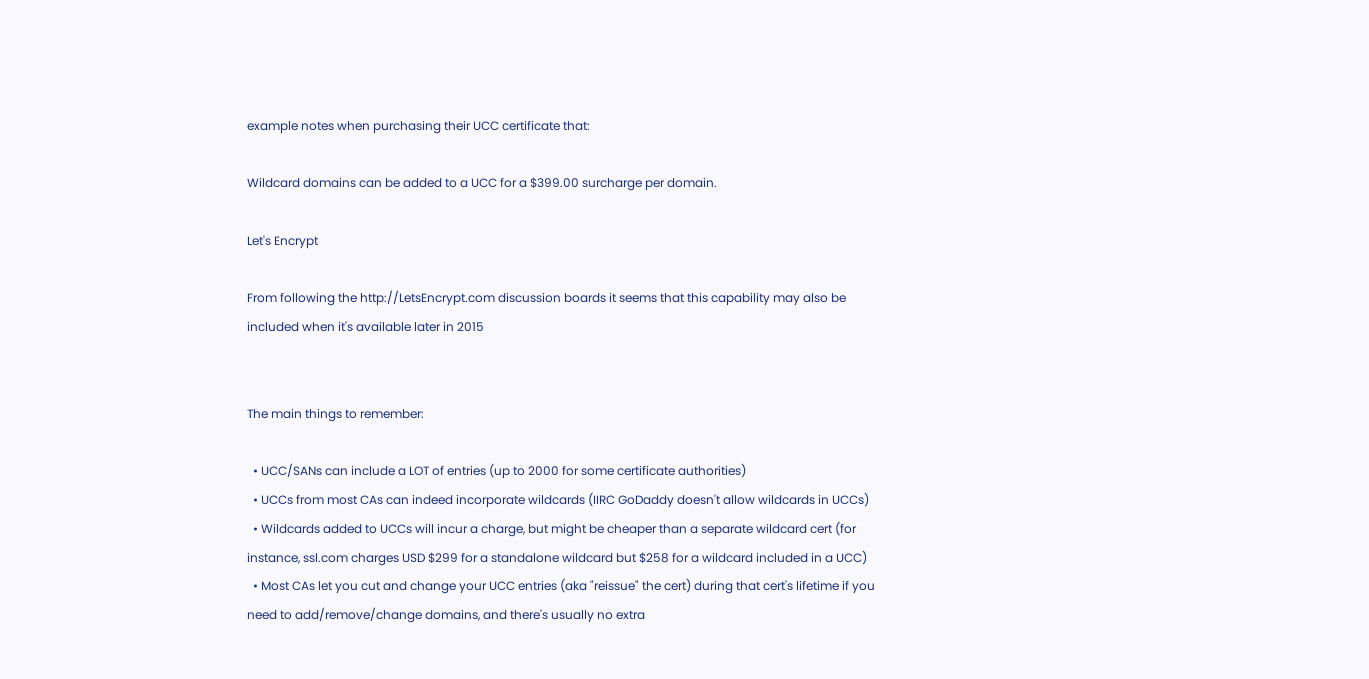example notes when purchasing their UCC certificate that:

Wildcard domains can be added to a UCC for a $399.00 surcharge per domain.

Let's Encrypt

From following the http://LetsEncrypt.com discussion boards it seems that this capability may also be included when it's available later in 2015


The main things to remember:

  • UCC/SANs can include a LOT of entries (up to 2000 for some certificate authorities)
  • UCCs from most CAs can indeed incorporate wildcards (IIRC GoDaddy doesn't allow wildcards in UCCs)
  • Wildcards added to UCCs will incur a charge, but might be cheaper than a separate wildcard cert (for instance, ssl.com charges USD $299 for a standalone wildcard but $258 for a wildcard included in a UCC)
  • Most CAs let you cut and change your UCC entries (aka "reissue" the cert) during that cert's lifetime if you need to add/remove/change domains, and there's usually no extra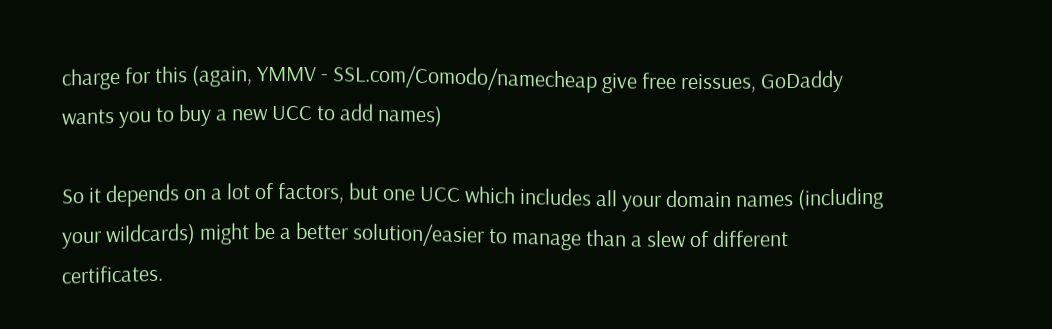charge for this (again, YMMV - SSL.com/Comodo/namecheap give free reissues, GoDaddy wants you to buy a new UCC to add names)

So it depends on a lot of factors, but one UCC which includes all your domain names (including your wildcards) might be a better solution/easier to manage than a slew of different certificates.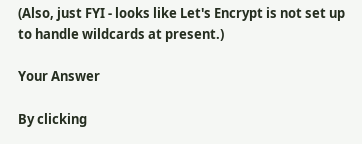(Also, just FYI - looks like Let's Encrypt is not set up to handle wildcards at present.)

Your Answer

By clicking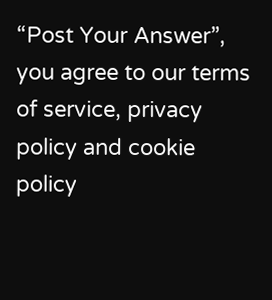“Post Your Answer”, you agree to our terms of service, privacy policy and cookie policy